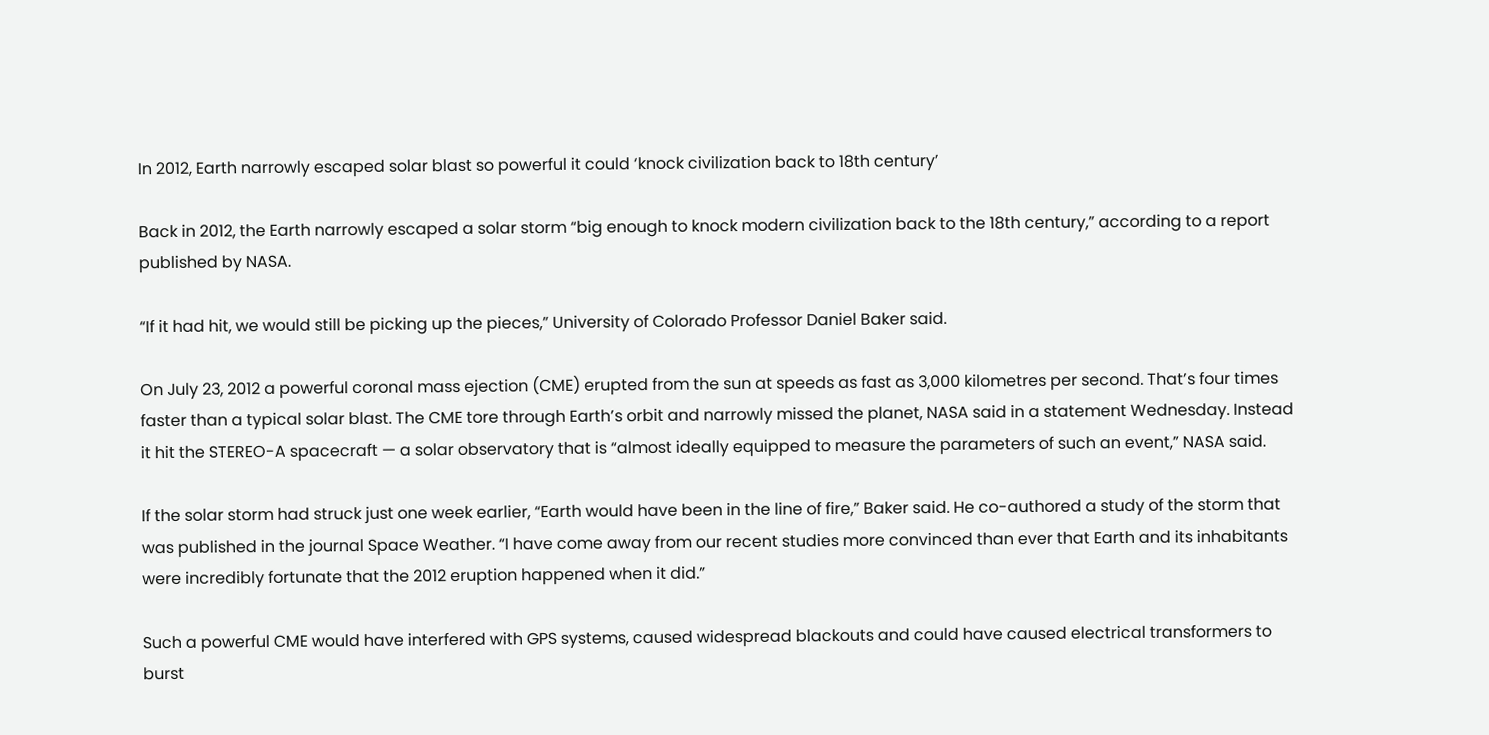In 2012, Earth narrowly escaped solar blast so powerful it could ‘knock civilization back to 18th century’

Back in 2012, the Earth narrowly escaped a solar storm “big enough to knock modern civilization back to the 18th century,” according to a report published by NASA.

“If it had hit, we would still be picking up the pieces,” University of Colorado Professor Daniel Baker said.

On July 23, 2012 a powerful coronal mass ejection (CME) erupted from the sun at speeds as fast as 3,000 kilometres per second. That’s four times faster than a typical solar blast. The CME tore through Earth’s orbit and narrowly missed the planet, NASA said in a statement Wednesday. Instead it hit the STEREO-A spacecraft — a solar observatory that is “almost ideally equipped to measure the parameters of such an event,” NASA said.

If the solar storm had struck just one week earlier, “Earth would have been in the line of fire,” Baker said. He co-authored a study of the storm that was published in the journal Space Weather. “I have come away from our recent studies more convinced than ever that Earth and its inhabitants were incredibly fortunate that the 2012 eruption happened when it did.”

Such a powerful CME would have interfered with GPS systems, caused widespread blackouts and could have caused electrical transformers to burst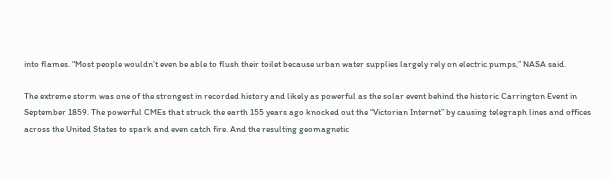into flames. “Most people wouldn’t even be able to flush their toilet because urban water supplies largely rely on electric pumps,” NASA said.

The extreme storm was one of the strongest in recorded history and likely as powerful as the solar event behind the historic Carrington Event in September 1859. The powerful CMEs that struck the earth 155 years ago knocked out the “Victorian Internet” by causing telegraph lines and offices across the United States to spark and even catch fire. And the resulting geomagnetic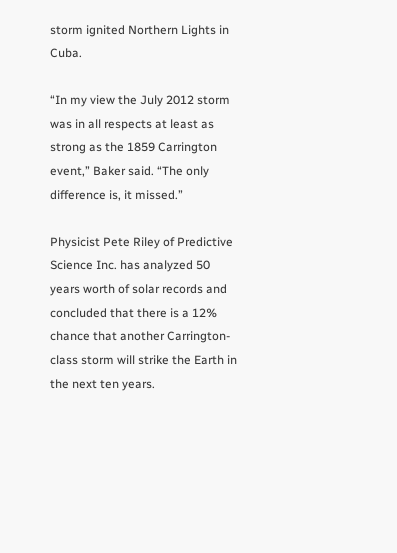storm ignited Northern Lights in Cuba.

“In my view the July 2012 storm was in all respects at least as strong as the 1859 Carrington event,” Baker said. “The only difference is, it missed.”

Physicist Pete Riley of Predictive Science Inc. has analyzed 50 years worth of solar records and concluded that there is a 12% chance that another Carrington-class storm will strike the Earth in the next ten years.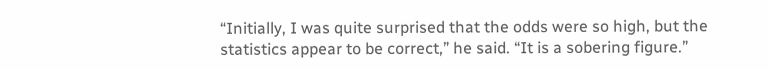“Initially, I was quite surprised that the odds were so high, but the statistics appear to be correct,” he said. “It is a sobering figure.”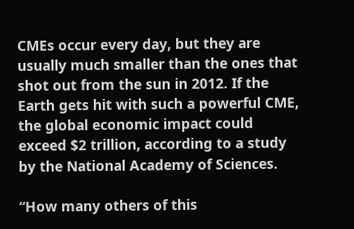CMEs occur every day, but they are usually much smaller than the ones that shot out from the sun in 2012. If the Earth gets hit with such a powerful CME, the global economic impact could exceed $2 trillion, according to a study by the National Academy of Sciences.

“How many others of this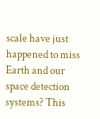scale have just happened to miss Earth and our space detection systems? This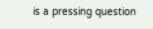is a pressing question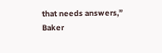that needs answers,” Baker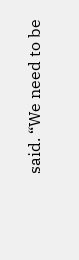said. “We need to be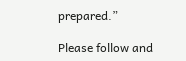prepared.”

Please follow and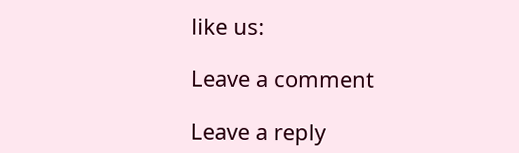like us:

Leave a comment

Leave a reply